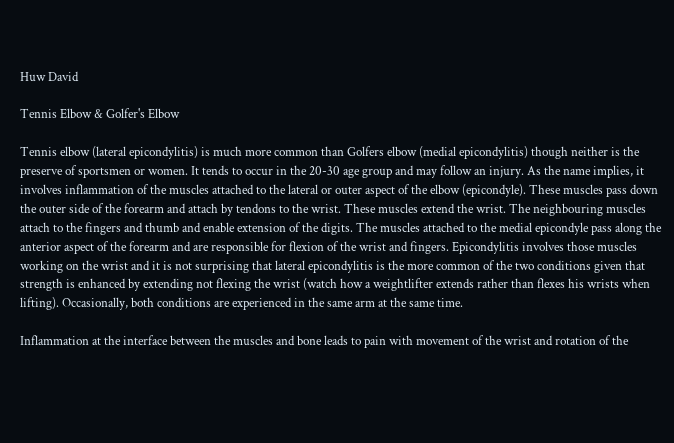Huw David

Tennis Elbow & Golfer's Elbow

Tennis elbow (lateral epicondylitis) is much more common than Golfers elbow (medial epicondylitis) though neither is the preserve of sportsmen or women. It tends to occur in the 20-30 age group and may follow an injury. As the name implies, it involves inflammation of the muscles attached to the lateral or outer aspect of the elbow (epicondyle). These muscles pass down the outer side of the forearm and attach by tendons to the wrist. These muscles extend the wrist. The neighbouring muscles attach to the fingers and thumb and enable extension of the digits. The muscles attached to the medial epicondyle pass along the anterior aspect of the forearm and are responsible for flexion of the wrist and fingers. Epicondylitis involves those muscles working on the wrist and it is not surprising that lateral epicondylitis is the more common of the two conditions given that strength is enhanced by extending not flexing the wrist (watch how a weightlifter extends rather than flexes his wrists when lifting). Occasionally, both conditions are experienced in the same arm at the same time.

Inflammation at the interface between the muscles and bone leads to pain with movement of the wrist and rotation of the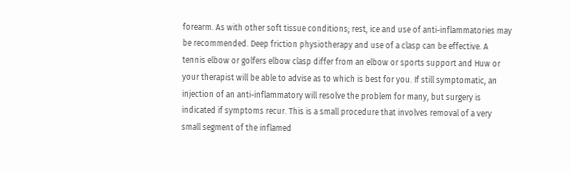forearm. As with other soft tissue conditions; rest, ice and use of anti-inflammatories may be recommended. Deep friction physiotherapy and use of a clasp can be effective. A tennis elbow or golfers elbow clasp differ from an elbow or sports support and Huw or your therapist will be able to advise as to which is best for you. If still symptomatic, an injection of an anti-inflammatory will resolve the problem for many, but surgery is indicated if symptoms recur. This is a small procedure that involves removal of a very small segment of the inflamed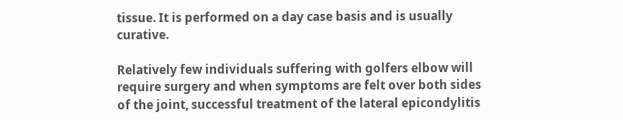tissue. It is performed on a day case basis and is usually curative.

Relatively few individuals suffering with golfers elbow will require surgery and when symptoms are felt over both sides of the joint, successful treatment of the lateral epicondylitis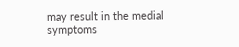may result in the medial symptoms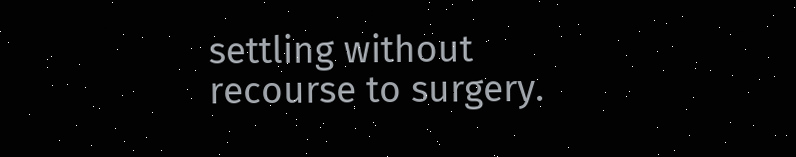settling without recourse to surgery.